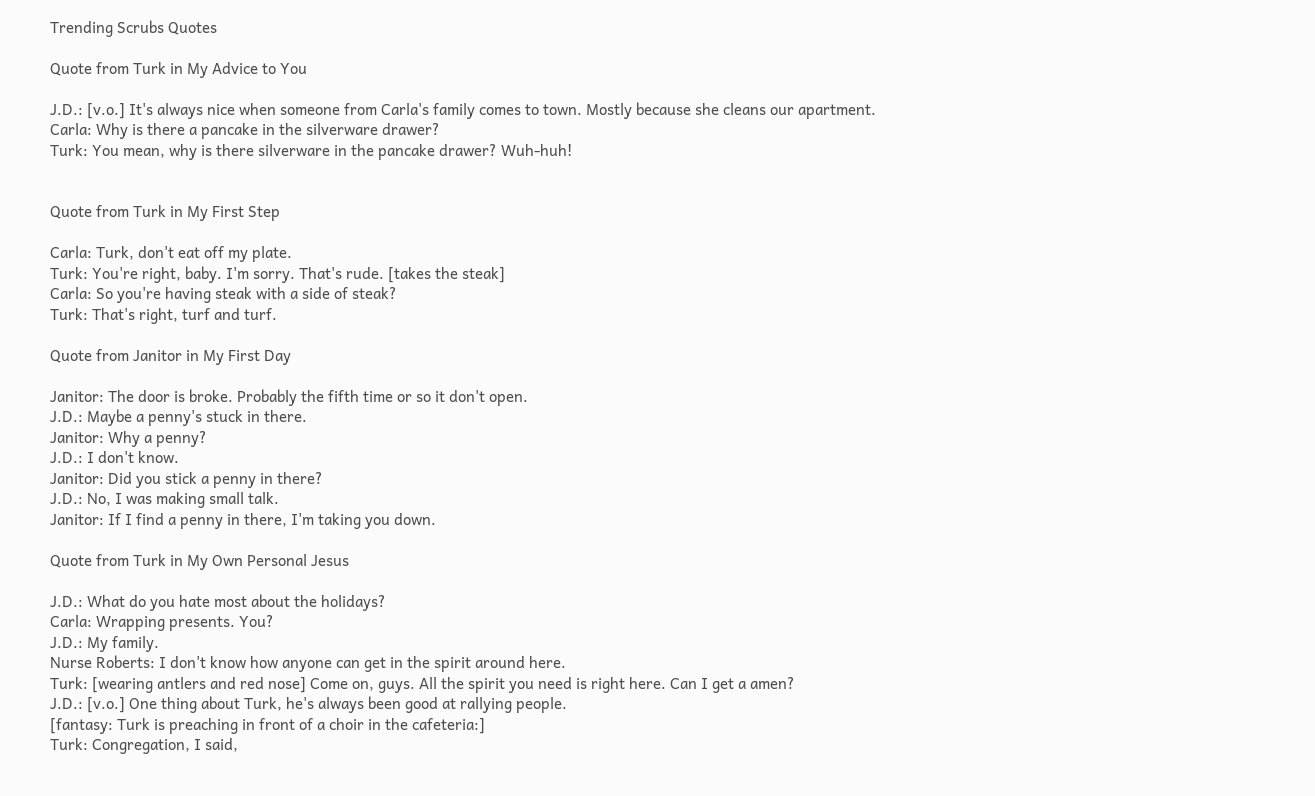Trending Scrubs Quotes

Quote from Turk in My Advice to You

J.D.: [v.o.] It's always nice when someone from Carla's family comes to town. Mostly because she cleans our apartment.
Carla: Why is there a pancake in the silverware drawer?
Turk: You mean, why is there silverware in the pancake drawer? Wuh-huh!


Quote from Turk in My First Step

Carla: Turk, don't eat off my plate.
Turk: You're right, baby. I'm sorry. That's rude. [takes the steak]
Carla: So you're having steak with a side of steak?
Turk: That's right, turf and turf.

Quote from Janitor in My First Day

Janitor: The door is broke. Probably the fifth time or so it don't open.
J.D.: Maybe a penny's stuck in there.
Janitor: Why a penny?
J.D.: I don't know.
Janitor: Did you stick a penny in there?
J.D.: No, I was making small talk.
Janitor: If I find a penny in there, I'm taking you down.

Quote from Turk in My Own Personal Jesus

J.D.: What do you hate most about the holidays?
Carla: Wrapping presents. You?
J.D.: My family.
Nurse Roberts: I don't know how anyone can get in the spirit around here.
Turk: [wearing antlers and red nose] Come on, guys. All the spirit you need is right here. Can I get a amen?
J.D.: [v.o.] One thing about Turk, he's always been good at rallying people.
[fantasy: Turk is preaching in front of a choir in the cafeteria:]
Turk: Congregation, I said,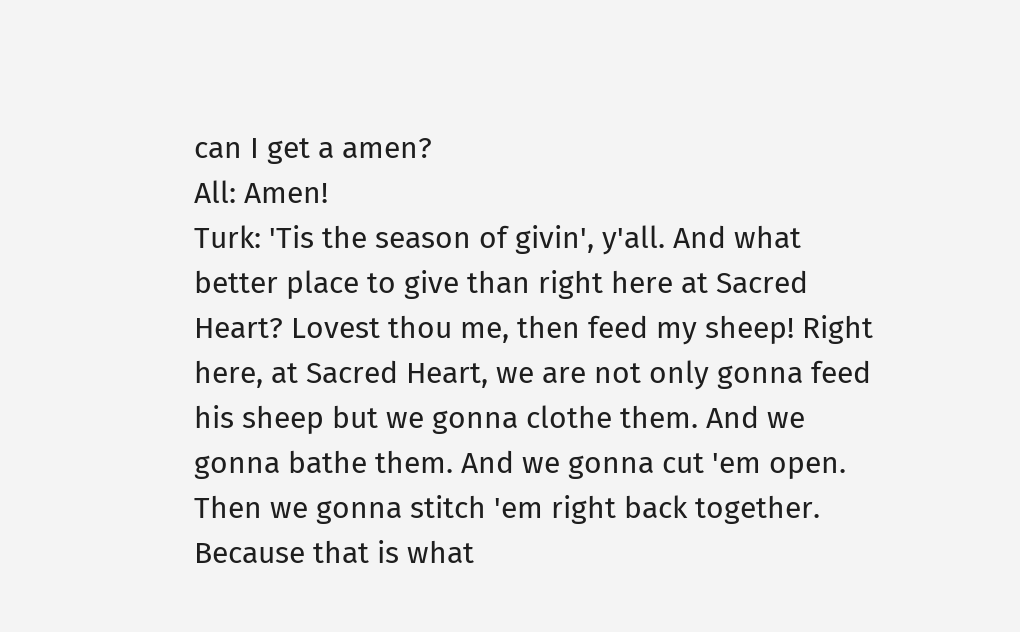can I get a amen?
All: Amen!
Turk: 'Tis the season of givin', y'all. And what better place to give than right here at Sacred Heart? Lovest thou me, then feed my sheep! Right here, at Sacred Heart, we are not only gonna feed his sheep but we gonna clothe them. And we gonna bathe them. And we gonna cut 'em open. Then we gonna stitch 'em right back together. Because that is what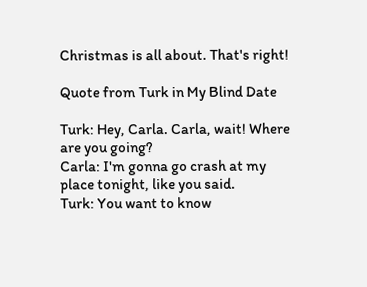Christmas is all about. That's right!

Quote from Turk in My Blind Date

Turk: Hey, Carla. Carla, wait! Where are you going?
Carla: I'm gonna go crash at my place tonight, like you said.
Turk: You want to know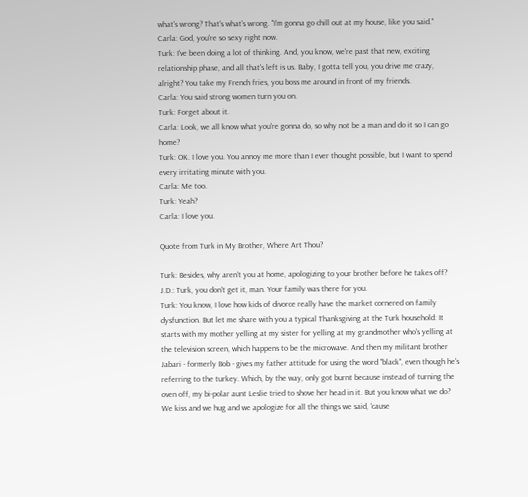what's wrong? That's what's wrong. "I'm gonna go chill out at my house, like you said."
Carla: God, you're so sexy right now.
Turk: I've been doing a lot of thinking. And, you know, we're past that new, exciting relationship phase, and all that's left is us. Baby, I gotta tell you, you drive me crazy, alright? You take my French fries, you boss me around in front of my friends.
Carla: You said strong women turn you on.
Turk: Forget about it.
Carla: Look, we all know what you're gonna do, so why not be a man and do it so I can go home?
Turk: OK. I love you. You annoy me more than I ever thought possible, but I want to spend every irritating minute with you.
Carla: Me too.
Turk: Yeah?
Carla: I love you.

Quote from Turk in My Brother, Where Art Thou?

Turk: Besides, why aren't you at home, apologizing to your brother before he takes off?
J.D.: Turk, you don't get it, man. Your family was there for you.
Turk: You know, I love how kids of divorce really have the market cornered on family dysfunction. But let me share with you a typical Thanksgiving at the Turk household: It starts with my mother yelling at my sister for yelling at my grandmother who's yelling at the television screen, which happens to be the microwave. And then my militant brother Jabari - formerly Bob - gives my father attitude for using the word "black", even though he's referring to the turkey. Which, by the way, only got burnt because instead of turning the oven off, my bi-polar aunt Leslie tried to shove her head in it. But you know what we do? We kiss and we hug and we apologize for all the things we said, 'cause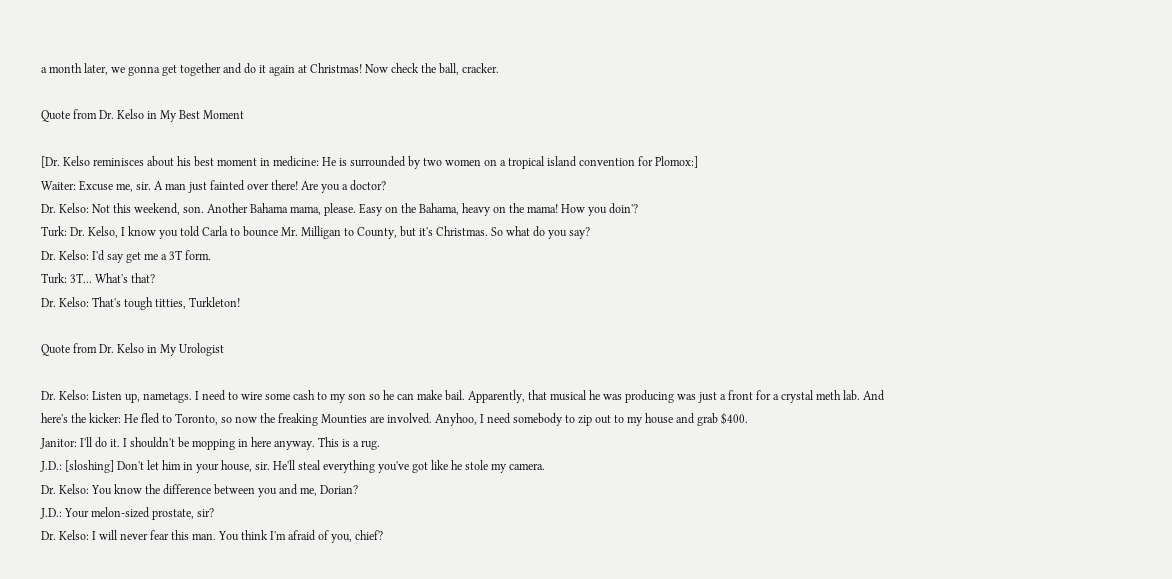a month later, we gonna get together and do it again at Christmas! Now check the ball, cracker.

Quote from Dr. Kelso in My Best Moment

[Dr. Kelso reminisces about his best moment in medicine: He is surrounded by two women on a tropical island convention for Plomox:]
Waiter: Excuse me, sir. A man just fainted over there! Are you a doctor?
Dr. Kelso: Not this weekend, son. Another Bahama mama, please. Easy on the Bahama, heavy on the mama! How you doin'?
Turk: Dr. Kelso, I know you told Carla to bounce Mr. Milligan to County, but it's Christmas. So what do you say?
Dr. Kelso: I'd say get me a 3T form.
Turk: 3T... What's that?
Dr. Kelso: That's tough titties, Turkleton!

Quote from Dr. Kelso in My Urologist

Dr. Kelso: Listen up, nametags. I need to wire some cash to my son so he can make bail. Apparently, that musical he was producing was just a front for a crystal meth lab. And here's the kicker: He fled to Toronto, so now the freaking Mounties are involved. Anyhoo, I need somebody to zip out to my house and grab $400.
Janitor: I'll do it. I shouldn't be mopping in here anyway. This is a rug.
J.D.: [sloshing] Don't let him in your house, sir. He'll steal everything you've got like he stole my camera.
Dr. Kelso: You know the difference between you and me, Dorian?
J.D.: Your melon-sized prostate, sir?
Dr. Kelso: I will never fear this man. You think I'm afraid of you, chief?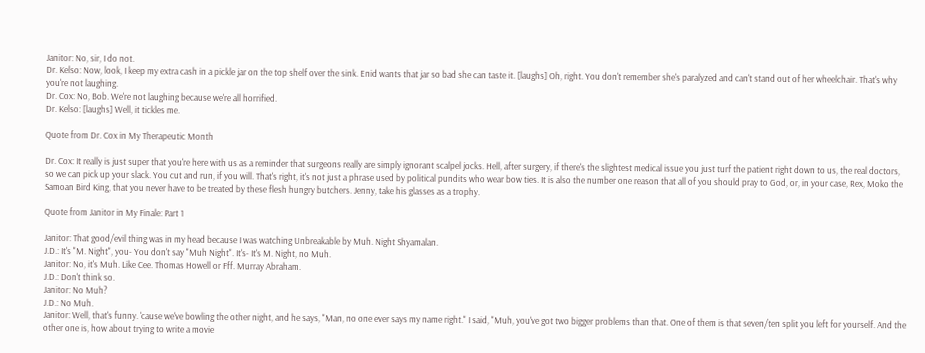Janitor: No, sir, I do not.
Dr. Kelso: Now, look, I keep my extra cash in a pickle jar on the top shelf over the sink. Enid wants that jar so bad she can taste it. [laughs] Oh, right. You don't remember she's paralyzed and can't stand out of her wheelchair. That's why you're not laughing.
Dr. Cox: No, Bob. We're not laughing because we're all horrified.
Dr. Kelso: [laughs] Well, it tickles me.

Quote from Dr. Cox in My Therapeutic Month

Dr. Cox: It really is just super that you're here with us as a reminder that surgeons really are simply ignorant scalpel jocks. Hell, after surgery, if there's the slightest medical issue you just turf the patient right down to us, the real doctors, so we can pick up your slack. You cut and run, if you will. That's right, it's not just a phrase used by political pundits who wear bow ties. It is also the number one reason that all of you should pray to God, or, in your case, Rex, Moko the Samoan Bird King, that you never have to be treated by these flesh hungry butchers. Jenny, take his glasses as a trophy.

Quote from Janitor in My Finale: Part 1

Janitor: That good/evil thing was in my head because I was watching Unbreakable by Muh. Night Shyamalan.
J.D.: It's "M. Night", you- You don't say "Muh Night". It's- It's M. Night, no Muh.
Janitor: No, it's Muh. Like Cee. Thomas Howell or Fff. Murray Abraham.
J.D.: Don't think so.
Janitor: No Muh?
J.D.: No Muh.
Janitor: Well, that's funny. 'cause we've bowling the other night, and he says, "Man, no one ever says my name right." I said, "Muh, you've got two bigger problems than that. One of them is that seven/ten split you left for yourself. And the other one is, how about trying to write a movie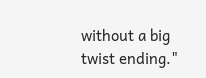without a big twist ending."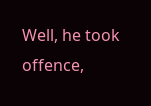Well, he took offence,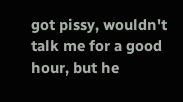got pissy, wouldn't talk me for a good hour, but he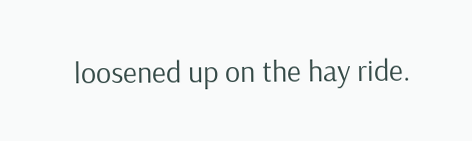loosened up on the hay ride.